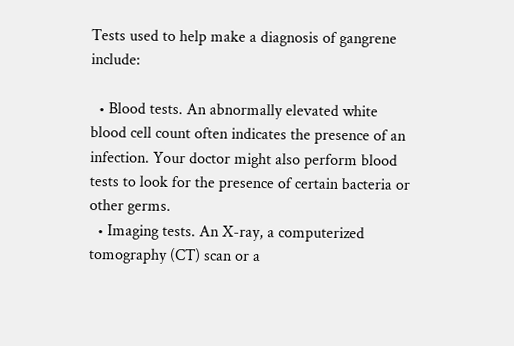Tests used to help make a diagnosis of gangrene include:

  • Blood tests. An abnormally elevated white blood cell count often indicates the presence of an infection. Your doctor might also perform blood tests to look for the presence of certain bacteria or other germs.
  • Imaging tests. An X-ray, a computerized tomography (CT) scan or a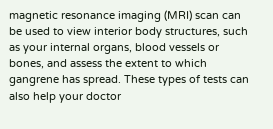magnetic resonance imaging (MRI) scan can be used to view interior body structures, such as your internal organs, blood vessels or bones, and assess the extent to which gangrene has spread. These types of tests can also help your doctor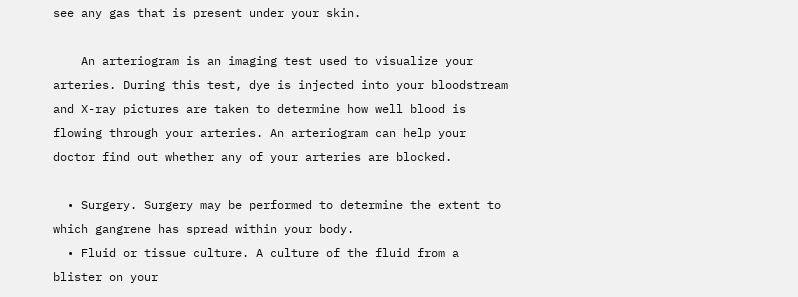see any gas that is present under your skin.

    An arteriogram is an imaging test used to visualize your arteries. During this test, dye is injected into your bloodstream and X-ray pictures are taken to determine how well blood is flowing through your arteries. An arteriogram can help your doctor find out whether any of your arteries are blocked.

  • Surgery. Surgery may be performed to determine the extent to which gangrene has spread within your body.
  • Fluid or tissue culture. A culture of the fluid from a blister on your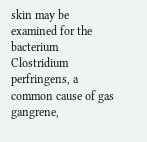skin may be examined for the bacterium Clostridium perfringens, a common cause of gas gangrene,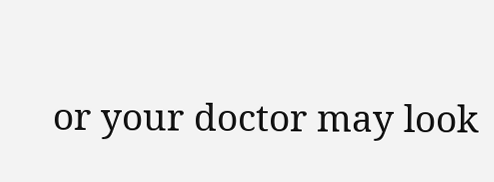or your doctor may look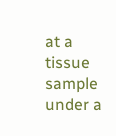at a tissue sample under a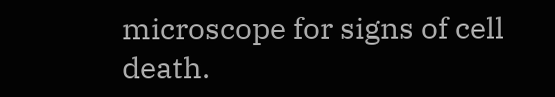microscope for signs of cell death.